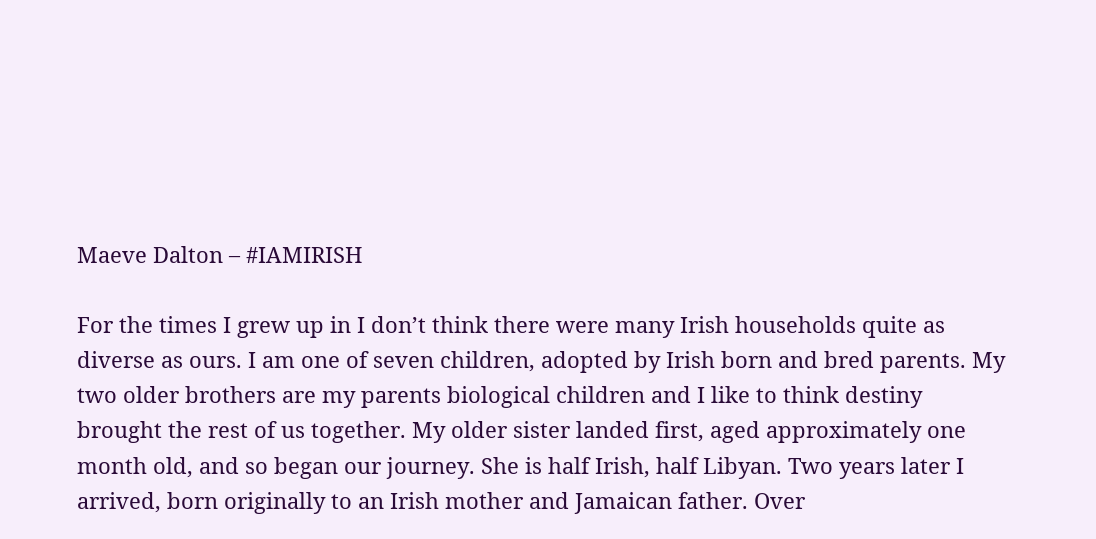Maeve Dalton – #IAMIRISH

For the times I grew up in I don’t think there were many Irish households quite as diverse as ours. I am one of seven children, adopted by Irish born and bred parents. My two older brothers are my parents biological children and I like to think destiny brought the rest of us together. My older sister landed first, aged approximately one month old, and so began our journey. She is half Irish, half Libyan. Two years later I arrived, born originally to an Irish mother and Jamaican father. Over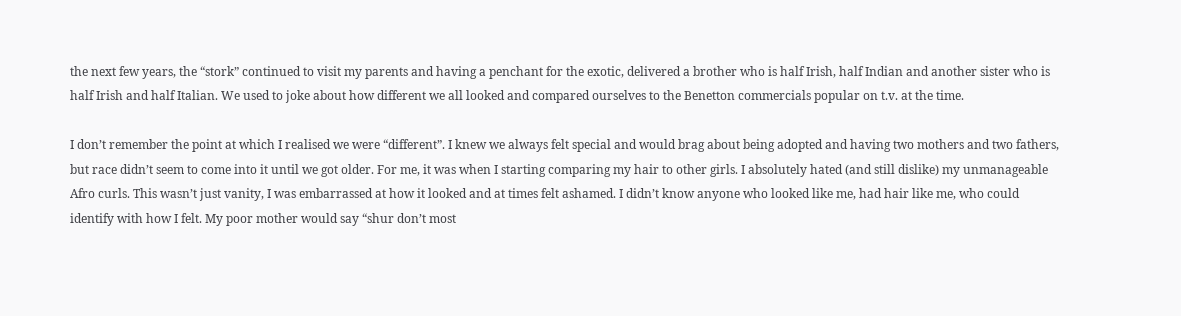the next few years, the “stork” continued to visit my parents and having a penchant for the exotic, delivered a brother who is half Irish, half Indian and another sister who is half Irish and half Italian. We used to joke about how different we all looked and compared ourselves to the Benetton commercials popular on t.v. at the time.

I don’t remember the point at which I realised we were “different”. I knew we always felt special and would brag about being adopted and having two mothers and two fathers, but race didn’t seem to come into it until we got older. For me, it was when I starting comparing my hair to other girls. I absolutely hated (and still dislike) my unmanageable Afro curls. This wasn’t just vanity, I was embarrassed at how it looked and at times felt ashamed. I didn’t know anyone who looked like me, had hair like me, who could identify with how I felt. My poor mother would say “shur don’t most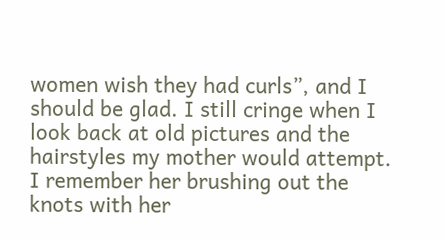women wish they had curls”, and I should be glad. I still cringe when I look back at old pictures and the hairstyles my mother would attempt. I remember her brushing out the knots with her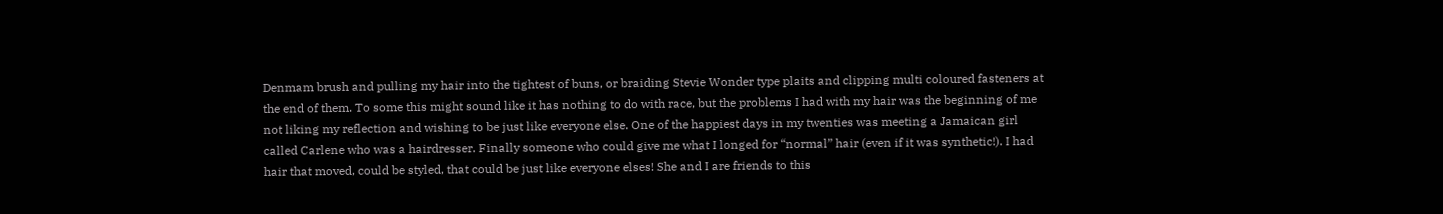Denmam brush and pulling my hair into the tightest of buns, or braiding Stevie Wonder type plaits and clipping multi coloured fasteners at the end of them. To some this might sound like it has nothing to do with race, but the problems I had with my hair was the beginning of me not liking my reflection and wishing to be just like everyone else. One of the happiest days in my twenties was meeting a Jamaican girl called Carlene who was a hairdresser. Finally someone who could give me what I longed for “normal” hair (even if it was synthetic!). I had hair that moved, could be styled, that could be just like everyone elses! She and I are friends to this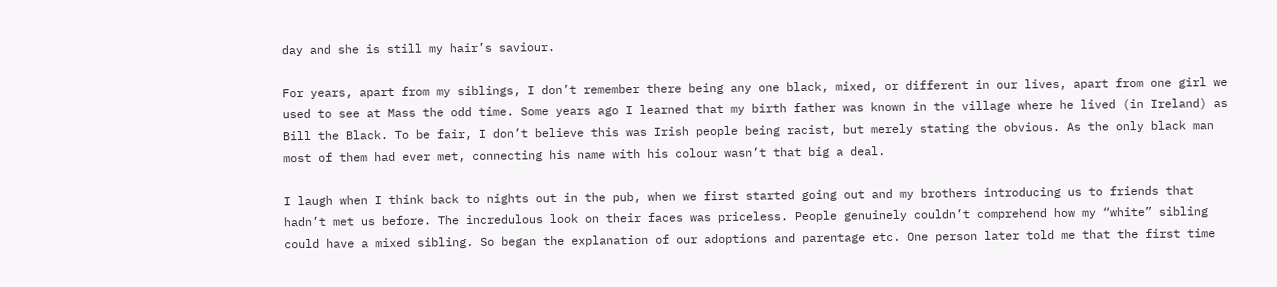day and she is still my hair’s saviour.

For years, apart from my siblings, I don’t remember there being any one black, mixed, or different in our lives, apart from one girl we used to see at Mass the odd time. Some years ago I learned that my birth father was known in the village where he lived (in Ireland) as Bill the Black. To be fair, I don’t believe this was Irish people being racist, but merely stating the obvious. As the only black man most of them had ever met, connecting his name with his colour wasn’t that big a deal.

I laugh when I think back to nights out in the pub, when we first started going out and my brothers introducing us to friends that hadn’t met us before. The incredulous look on their faces was priceless. People genuinely couldn’t comprehend how my “white” sibling could have a mixed sibling. So began the explanation of our adoptions and parentage etc. One person later told me that the first time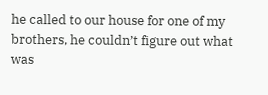he called to our house for one of my brothers, he couldn’t figure out what was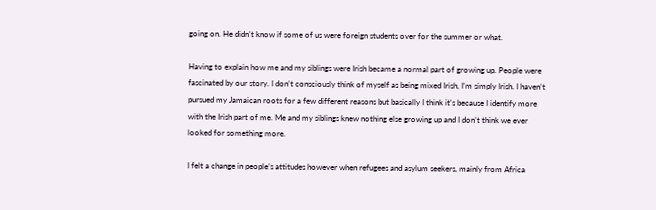going on. He didn’t know if some of us were foreign students over for the summer or what.

Having to explain how me and my siblings were Irish became a normal part of growing up. People were fascinated by our story. I don’t consciously think of myself as being mixed Irish, I’m simply Irish. I haven’t pursued my Jamaican roots for a few different reasons but basically I think it’s because I identify more with the Irish part of me. Me and my siblings knew nothing else growing up and I don’t think we ever looked for something more.

I felt a change in people’s attitudes however when refugees and asylum seekers, mainly from Africa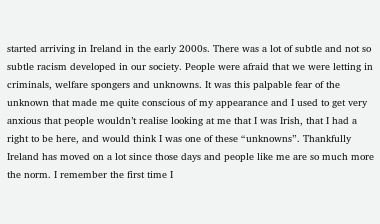started arriving in Ireland in the early 2000s. There was a lot of subtle and not so subtle racism developed in our society. People were afraid that we were letting in criminals, welfare spongers and unknowns. It was this palpable fear of the unknown that made me quite conscious of my appearance and I used to get very anxious that people wouldn’t realise looking at me that I was Irish, that I had a right to be here, and would think I was one of these “unknowns”. Thankfully Ireland has moved on a lot since those days and people like me are so much more the norm. I remember the first time I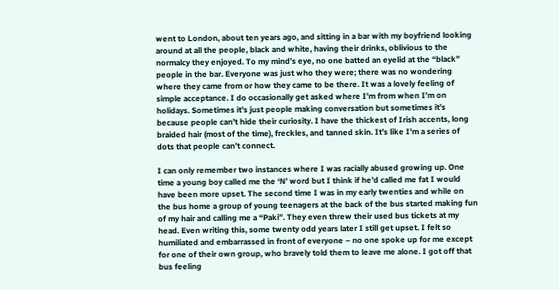went to London, about ten years ago, and sitting in a bar with my boyfriend looking around at all the people, black and white, having their drinks, oblivious to the normalcy they enjoyed. To my mind’s eye, no one batted an eyelid at the “black” people in the bar. Everyone was just who they were; there was no wondering where they came from or how they came to be there. It was a lovely feeling of simple acceptance. I do occasionally get asked where I’m from when I’m on holidays. Sometimes it’s just people making conversation but sometimes it’s because people can’t hide their curiosity. I have the thickest of Irish accents, long braided hair (most of the time), freckles, and tanned skin. It’s like I’m a series of dots that people can’t connect.

I can only remember two instances where I was racially abused growing up. One time a young boy called me the ‘N’ word but I think if he’d called me fat I would have been more upset. The second time I was in my early twenties and while on the bus home a group of young teenagers at the back of the bus started making fun of my hair and calling me a “Paki”. They even threw their used bus tickets at my head. Even writing this, some twenty odd years later I still get upset. I felt so humiliated and embarrassed in front of everyone – no one spoke up for me except for one of their own group, who bravely told them to leave me alone. I got off that bus feeling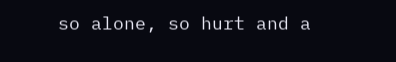so alone, so hurt and a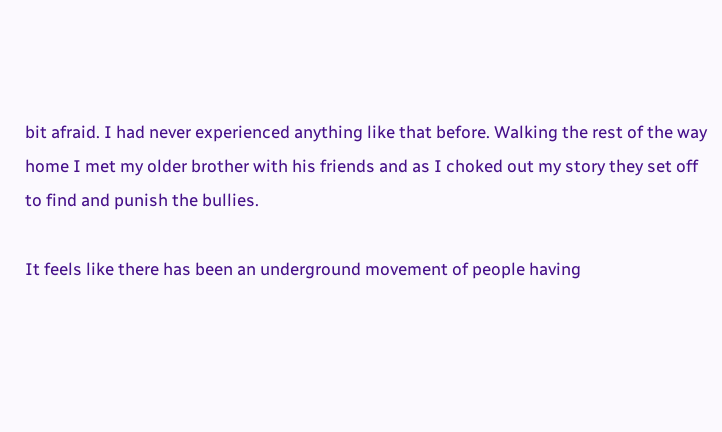bit afraid. I had never experienced anything like that before. Walking the rest of the way home I met my older brother with his friends and as I choked out my story they set off to find and punish the bullies.

It feels like there has been an underground movement of people having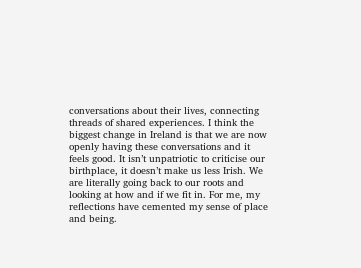conversations about their lives, connecting threads of shared experiences. I think the biggest change in Ireland is that we are now openly having these conversations and it feels good. It isn’t unpatriotic to criticise our birthplace, it doesn’t make us less Irish. We are literally going back to our roots and looking at how and if we fit in. For me, my reflections have cemented my sense of place and being.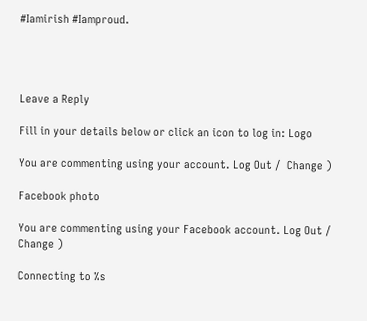#Iamirish #Iamproud.




Leave a Reply

Fill in your details below or click an icon to log in: Logo

You are commenting using your account. Log Out /  Change )

Facebook photo

You are commenting using your Facebook account. Log Out /  Change )

Connecting to %s